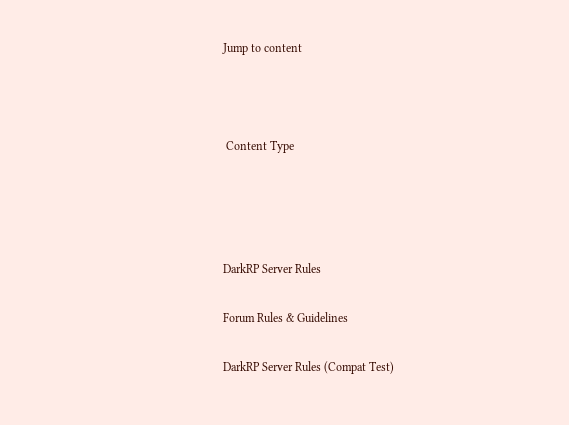Jump to content



 Content Type




DarkRP Server Rules

Forum Rules & Guidelines

DarkRP Server Rules (Compat Test)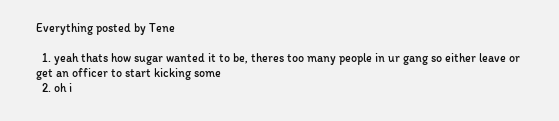Everything posted by Tene

  1. yeah thats how sugar wanted it to be, theres too many people in ur gang so either leave or get an officer to start kicking some
  2. oh i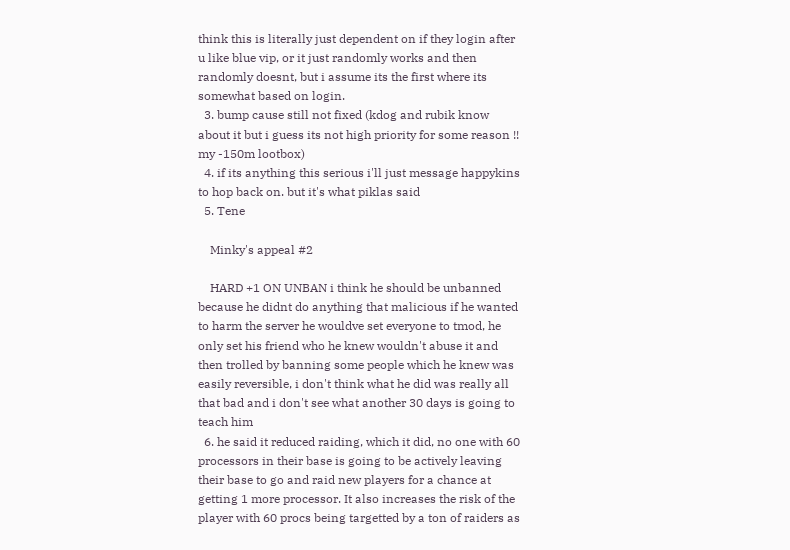think this is literally just dependent on if they login after u like blue vip, or it just randomly works and then randomly doesnt, but i assume its the first where its somewhat based on login.
  3. bump cause still not fixed (kdog and rubik know about it but i guess its not high priority for some reason !! my -150m lootbox)
  4. if its anything this serious i'll just message happykins to hop back on. but it's what piklas said
  5. Tene

    Minky's appeal #2

    HARD +1 ON UNBAN i think he should be unbanned because he didnt do anything that malicious if he wanted to harm the server he wouldve set everyone to tmod, he only set his friend who he knew wouldn't abuse it and then trolled by banning some people which he knew was easily reversible, i don't think what he did was really all that bad and i don't see what another 30 days is going to teach him
  6. he said it reduced raiding, which it did, no one with 60 processors in their base is going to be actively leaving their base to go and raid new players for a chance at getting 1 more processor. It also increases the risk of the player with 60 procs being targetted by a ton of raiders as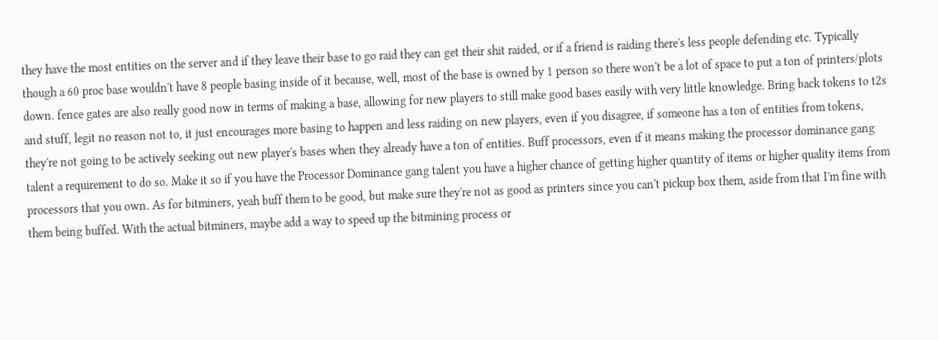they have the most entities on the server and if they leave their base to go raid they can get their shit raided, or if a friend is raiding there's less people defending etc. Typically though a 60 proc base wouldn't have 8 people basing inside of it because, well, most of the base is owned by 1 person so there won't be a lot of space to put a ton of printers/plots down. fence gates are also really good now in terms of making a base, allowing for new players to still make good bases easily with very little knowledge. Bring back tokens to t2s and stuff, legit no reason not to, it just encourages more basing to happen and less raiding on new players, even if you disagree, if someone has a ton of entities from tokens, they're not going to be actively seeking out new player's bases when they already have a ton of entities. Buff processors, even if it means making the processor dominance gang talent a requirement to do so. Make it so if you have the Processor Dominance gang talent you have a higher chance of getting higher quantity of items or higher quality items from processors that you own. As for bitminers, yeah buff them to be good, but make sure they're not as good as printers since you can't pickup box them, aside from that I'm fine with them being buffed. With the actual bitminers, maybe add a way to speed up the bitmining process or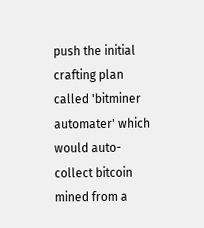push the initial crafting plan called 'bitminer automater' which would auto-collect bitcoin mined from a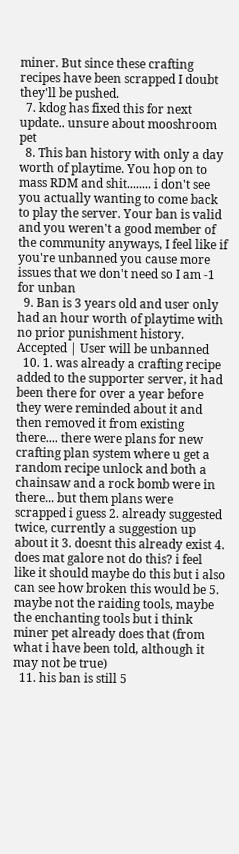miner. But since these crafting recipes have been scrapped I doubt they'll be pushed.
  7. kdog has fixed this for next update.. unsure about mooshroom pet
  8. This ban history with only a day worth of playtime. You hop on to mass RDM and shit........ i don't see you actually wanting to come back to play the server. Your ban is valid and you weren't a good member of the community anyways, I feel like if you're unbanned you cause more issues that we don't need so I am -1 for unban
  9. Ban is 3 years old and user only had an hour worth of playtime with no prior punishment history. Accepted | User will be unbanned
  10. 1. was already a crafting recipe added to the supporter server, it had been there for over a year before they were reminded about it and then removed it from existing there.... there were plans for new crafting plan system where u get a random recipe unlock and both a chainsaw and a rock bomb were in there... but them plans were scrapped i guess 2. already suggested twice, currently a suggestion up about it 3. doesnt this already exist 4. does mat galore not do this? i feel like it should maybe do this but i also can see how broken this would be 5. maybe not the raiding tools, maybe the enchanting tools but i think miner pet already does that (from what i have been told, although it may not be true)
  11. his ban is still 5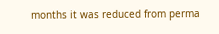months it was reduced from perma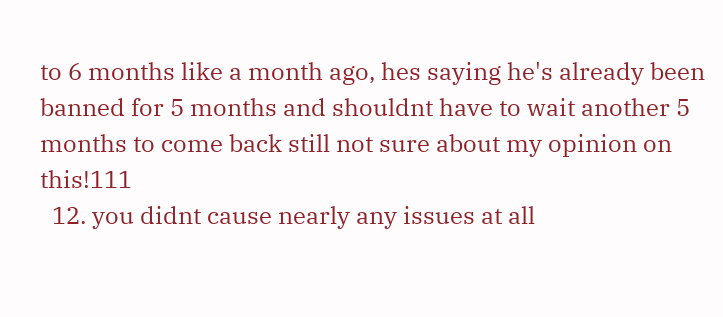to 6 months like a month ago, hes saying he's already been banned for 5 months and shouldnt have to wait another 5 months to come back still not sure about my opinion on this!111
  12. you didnt cause nearly any issues at all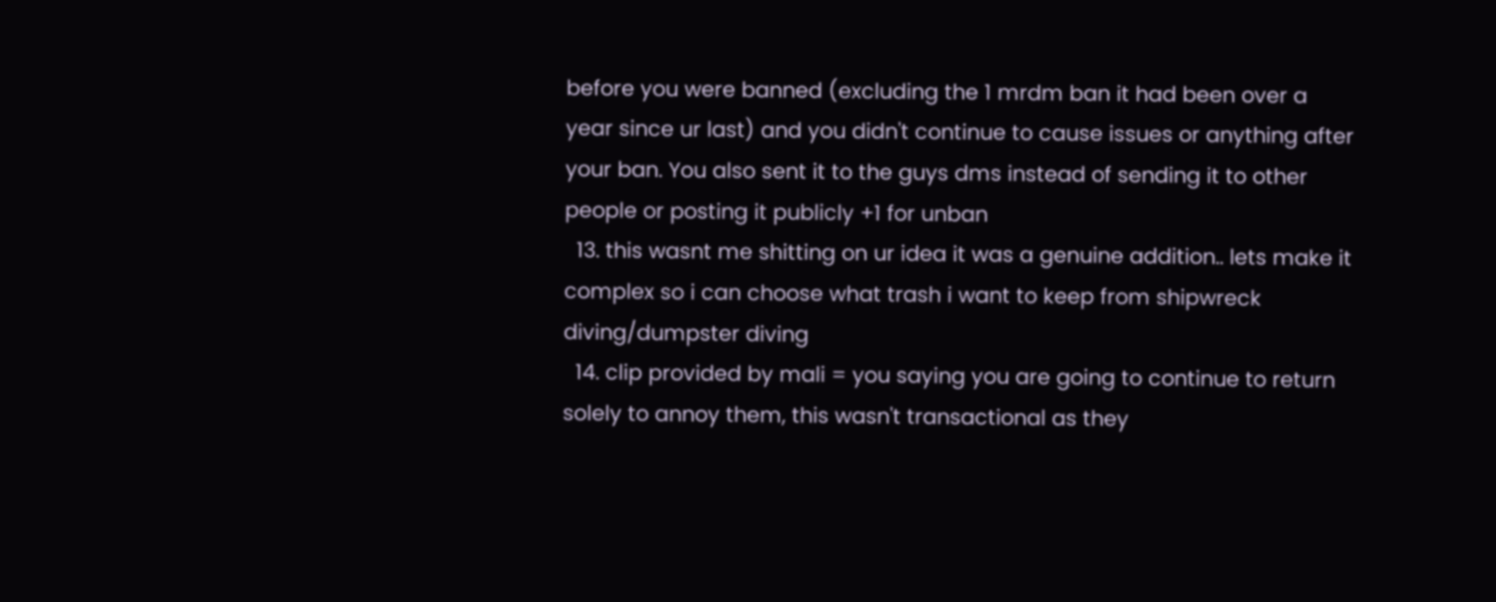before you were banned (excluding the 1 mrdm ban it had been over a year since ur last) and you didn't continue to cause issues or anything after your ban. You also sent it to the guys dms instead of sending it to other people or posting it publicly +1 for unban
  13. this wasnt me shitting on ur idea it was a genuine addition.. lets make it complex so i can choose what trash i want to keep from shipwreck diving/dumpster diving
  14. clip provided by mali = you saying you are going to continue to return solely to annoy them, this wasn't transactional as they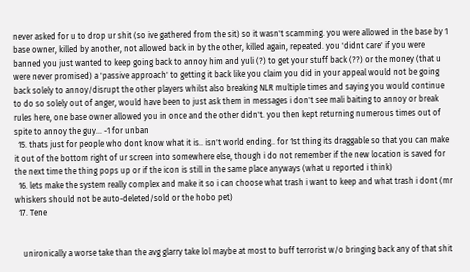never asked for u to drop ur shit (so ive gathered from the sit) so it wasn't scamming. you were allowed in the base by 1 base owner, killed by another, not allowed back in by the other, killed again, repeated. you 'didnt care' if you were banned you just wanted to keep going back to annoy him and yuli (?) to get your stuff back (??) or the money (that u were never promised) a 'passive approach' to getting it back like you claim you did in your appeal would not be going back solely to annoy/disrupt the other players whilst also breaking NLR multiple times and saying you would continue to do so solely out of anger, would have been to just ask them in messages i don't see mali baiting to annoy or break rules here, one base owner allowed you in once and the other didn't. you then kept returning numerous times out of spite to annoy the guy... -1 for unban
  15. thats just for people who dont know what it is.. isn't world ending.. for 1st thing its draggable so that you can make it out of the bottom right of ur screen into somewhere else, though i do not remember if the new location is saved for the next time the thing pops up or if the icon is still in the same place anyways (what u reported i think)
  16. lets make the system really complex and make it so i can choose what trash i want to keep and what trash i dont (mr whiskers should not be auto-deleted/sold or the hobo pet)
  17. Tene


    unironically a worse take than the avg glarry take lol maybe at most to buff terrorist w/o bringing back any of that shit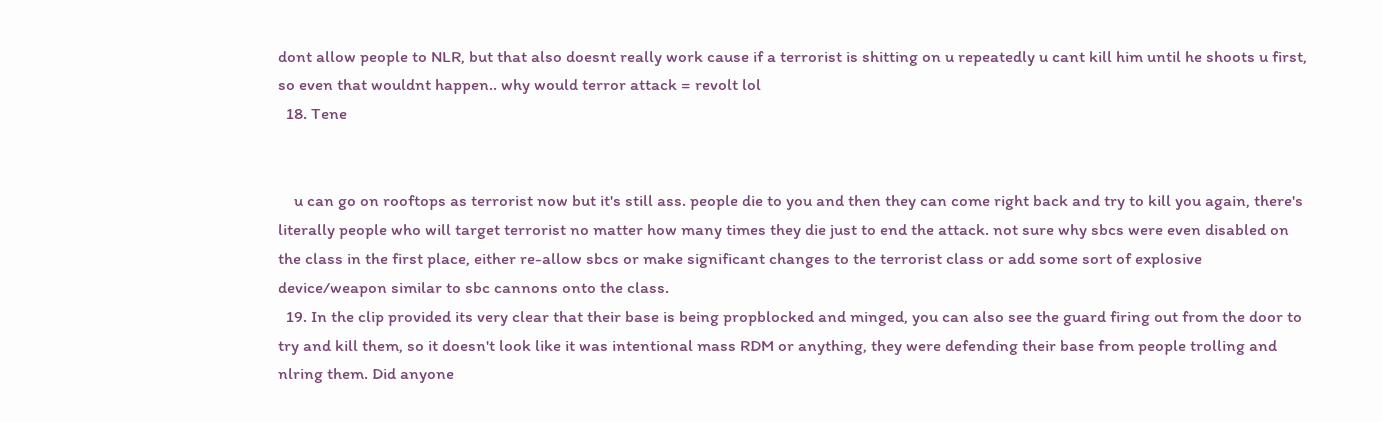dont allow people to NLR, but that also doesnt really work cause if a terrorist is shitting on u repeatedly u cant kill him until he shoots u first, so even that wouldnt happen.. why would terror attack = revolt lol
  18. Tene


    u can go on rooftops as terrorist now but it's still ass. people die to you and then they can come right back and try to kill you again, there's literally people who will target terrorist no matter how many times they die just to end the attack. not sure why sbcs were even disabled on the class in the first place, either re-allow sbcs or make significant changes to the terrorist class or add some sort of explosive device/weapon similar to sbc cannons onto the class.
  19. In the clip provided its very clear that their base is being propblocked and minged, you can also see the guard firing out from the door to try and kill them, so it doesn't look like it was intentional mass RDM or anything, they were defending their base from people trolling and nlring them. Did anyone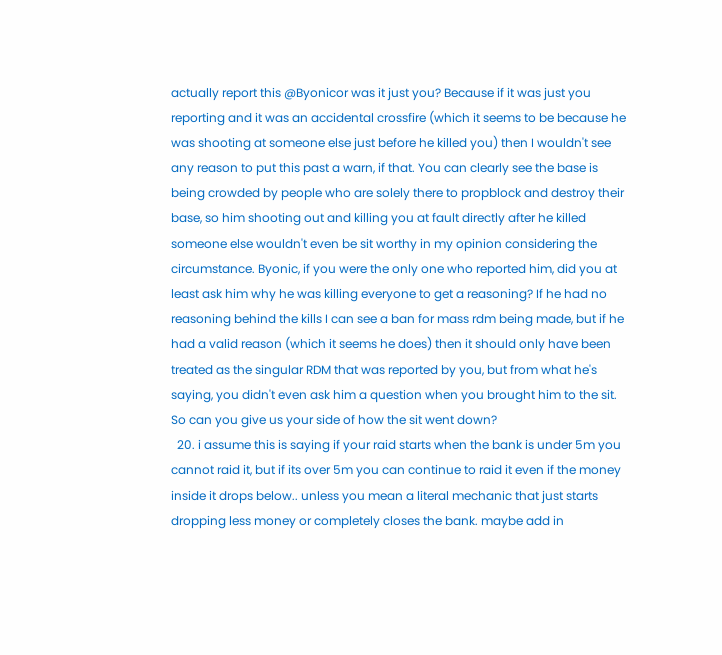actually report this @Byonicor was it just you? Because if it was just you reporting and it was an accidental crossfire (which it seems to be because he was shooting at someone else just before he killed you) then I wouldn't see any reason to put this past a warn, if that. You can clearly see the base is being crowded by people who are solely there to propblock and destroy their base, so him shooting out and killing you at fault directly after he killed someone else wouldn't even be sit worthy in my opinion considering the circumstance. Byonic, if you were the only one who reported him, did you at least ask him why he was killing everyone to get a reasoning? If he had no reasoning behind the kills I can see a ban for mass rdm being made, but if he had a valid reason (which it seems he does) then it should only have been treated as the singular RDM that was reported by you, but from what he's saying, you didn't even ask him a question when you brought him to the sit. So can you give us your side of how the sit went down?
  20. i assume this is saying if your raid starts when the bank is under 5m you cannot raid it, but if its over 5m you can continue to raid it even if the money inside it drops below.. unless you mean a literal mechanic that just starts dropping less money or completely closes the bank. maybe add in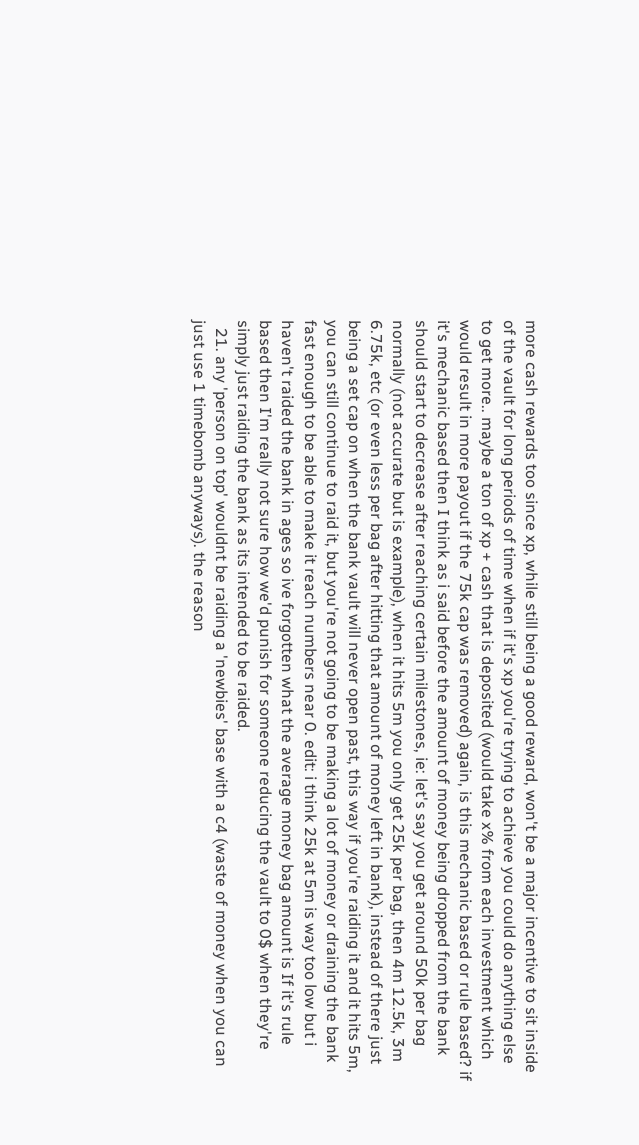more cash rewards too since xp, while still being a good reward, won't be a major incentive to sit inside of the vault for long periods of time when if it's xp you're trying to achieve you could do anything else to get more.. maybe a ton of xp + cash that is deposited (would take x% from each investment which would result in more payout if the 75k cap was removed) again, is this mechanic based or rule based? if it's mechanic based then I think as i said before the amount of money being dropped from the bank should start to decrease after reaching certain milestones, ie: let's say you get around 50k per bag normally (not accurate but is example), when it hits 5m you only get 25k per bag, then 4m 12.5k, 3m 6.75k, etc (or even less per bag after hitting that amount of money left in bank), instead of there just being a set cap on when the bank vault will never open past, this way if you're raiding it and it hits 5m, you can still continue to raid it, but you're not going to be making a lot of money or draining the bank fast enough to be able to make it reach numbers near 0. edit: i think 25k at 5m is way too low but i haven't raided the bank in ages so ive forgotten what the average money bag amount is If it's rule based then I'm really not sure how we'd punish for someone reducing the vault to 0$ when they're simply just raiding the bank as its intended to be raided.
  21. any 'person on top' wouldnt be raiding a 'newbies' base with a c4 (waste of money when you can just use 1 timebomb anyways). the reason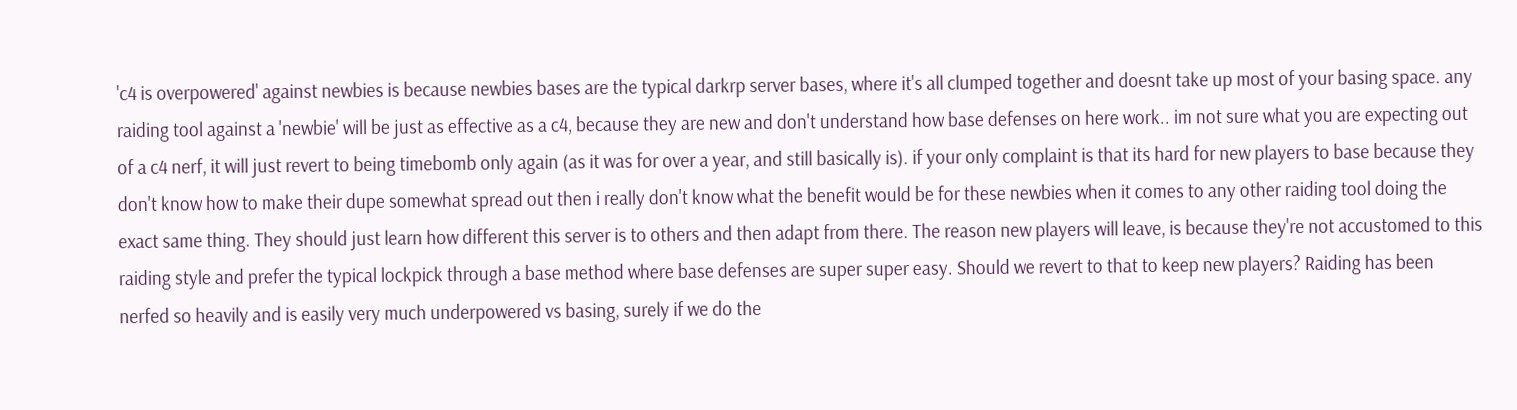'c4 is overpowered' against newbies is because newbies bases are the typical darkrp server bases, where it's all clumped together and doesnt take up most of your basing space. any raiding tool against a 'newbie' will be just as effective as a c4, because they are new and don't understand how base defenses on here work.. im not sure what you are expecting out of a c4 nerf, it will just revert to being timebomb only again (as it was for over a year, and still basically is). if your only complaint is that its hard for new players to base because they don't know how to make their dupe somewhat spread out then i really don't know what the benefit would be for these newbies when it comes to any other raiding tool doing the exact same thing. They should just learn how different this server is to others and then adapt from there. The reason new players will leave, is because they're not accustomed to this raiding style and prefer the typical lockpick through a base method where base defenses are super super easy. Should we revert to that to keep new players? Raiding has been nerfed so heavily and is easily very much underpowered vs basing, surely if we do the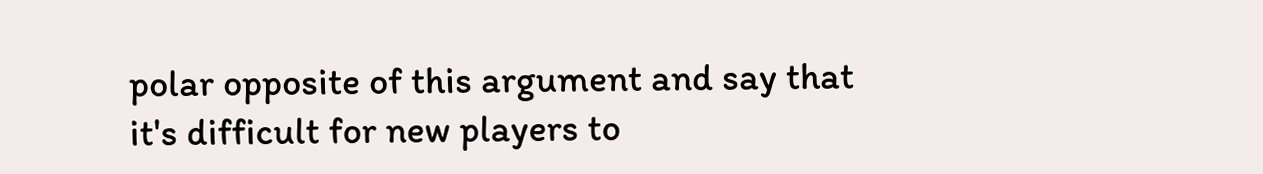polar opposite of this argument and say that it's difficult for new players to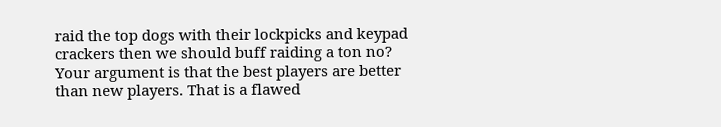raid the top dogs with their lockpicks and keypad crackers then we should buff raiding a ton no? Your argument is that the best players are better than new players. That is a flawed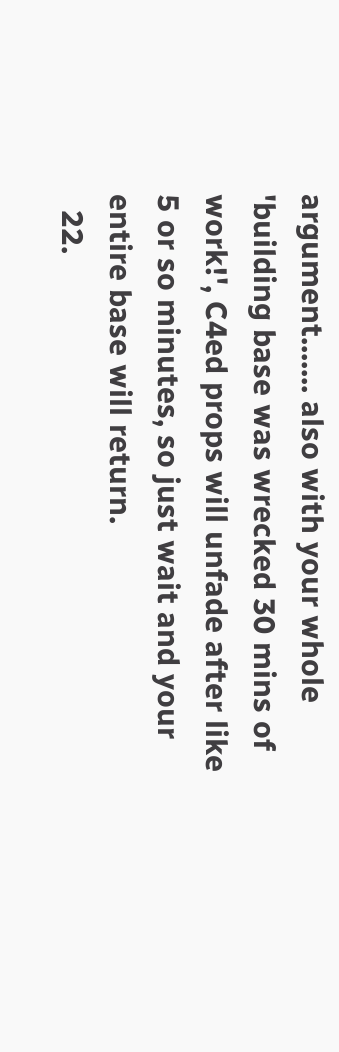argument....... also with your whole 'building base was wrecked 30 mins of work!', C4ed props will unfade after like 5 or so minutes, so just wait and your entire base will return.
  22.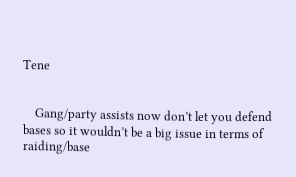Tene


    Gang/party assists now don’t let you defend bases so it wouldn’t be a big issue in terms of raiding/base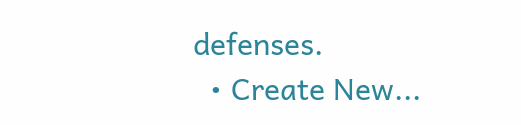defenses.
  • Create New...